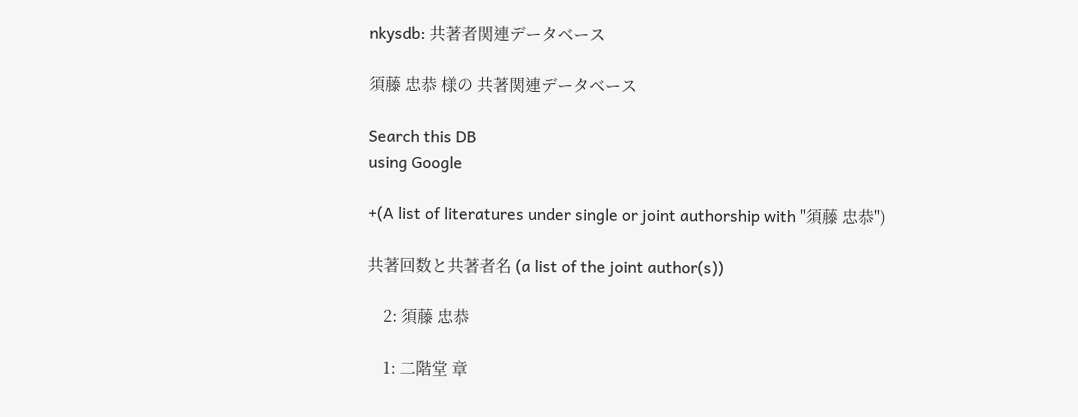nkysdb: 共著者関連データベース

須藤 忠恭 様の 共著関連データベース

Search this DB
using Google

+(A list of literatures under single or joint authorship with "須藤 忠恭")

共著回数と共著者名 (a list of the joint author(s))

    2: 須藤 忠恭

    1: 二階堂 章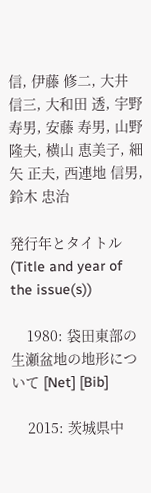信, 伊藤 修二, 大井 信三, 大和田 透, 宇野 寿男, 安藤 寿男, 山野 隆夫, 横山 恵美子, 細矢 正夫, 西連地 信男, 鈴木 忠治

発行年とタイトル (Title and year of the issue(s))

    1980: 袋田東部の生瀬盆地の地形について [Net] [Bib]

    2015: 茨城県中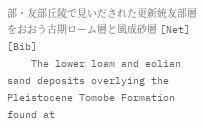部・友部丘陵で見いだされた更新統友部層をおおう古期ローム層と風成砂層 [Net] [Bib]
    The lower loam and eolian sand deposits overlying the Pleistocene Tomobe Formation found at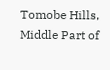Tomobe Hills, Middle Part of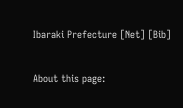Ibaraki Prefecture [Net] [Bib]

About this page: